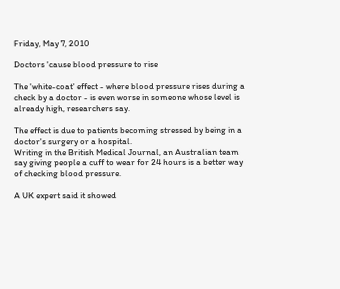Friday, May 7, 2010

Doctors 'cause blood pressure to rise

The 'white-coat' effect - where blood pressure rises during a check by a doctor - is even worse in someone whose level is already high, researchers say.

The effect is due to patients becoming stressed by being in a doctor's surgery or a hospital.
Writing in the British Medical Journal, an Australian team say giving people a cuff to wear for 24 hours is a better way of checking blood pressure.

A UK expert said it showed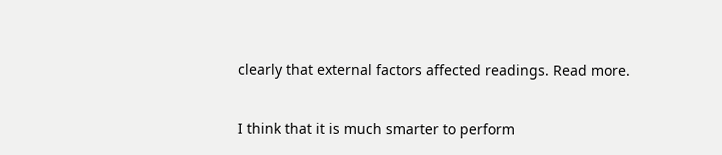clearly that external factors affected readings. Read more.


I think that it is much smarter to perform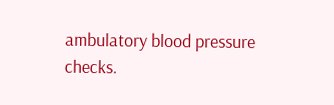ambulatory blood pressure checks.